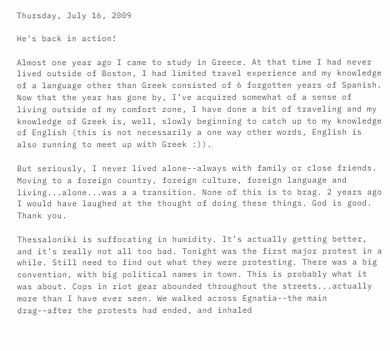Thursday, July 16, 2009

He's back in action!

Almost one year ago I came to study in Greece. At that time I had never lived outside of Boston, I had limited travel experience and my knowledge of a language other than Greek consisted of 6 forgotten years of Spanish. Now that the year has gone by, I’ve acquired somewhat of a sense of living outside of my comfort zone, I have done a bit of traveling and my knowledge of Greek is, well, slowly beginning to catch up to my knowledge of English (this is not necessarily a one way other words, English is also running to meet up with Greek :)).

But seriously, I never lived alone--always with family or close friends. Moving to a foreign country, foreign culture, foreign language and living...alone...was a a transition. None of this is to brag. 2 years ago I would have laughed at the thought of doing these things. God is good. Thank you.

Thessaloniki is suffocating in humidity. It’s actually getting better, and it’s really not all too bad. Tonight was the first major protest in a while. Still need to find out what they were protesting. There was a big convention, with big political names in town. This is probably what it was about. Cops in riot gear abounded throughout the streets...actually more than I have ever seen. We walked across Egnatia--the main drag--after the protests had ended, and inhaled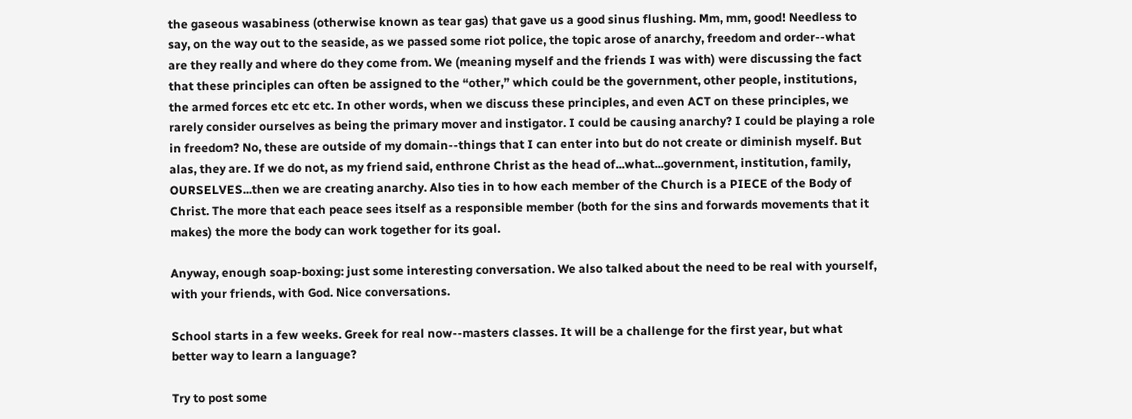the gaseous wasabiness (otherwise known as tear gas) that gave us a good sinus flushing. Mm, mm, good! Needless to say, on the way out to the seaside, as we passed some riot police, the topic arose of anarchy, freedom and order--what are they really and where do they come from. We (meaning myself and the friends I was with) were discussing the fact that these principles can often be assigned to the “other,” which could be the government, other people, institutions, the armed forces etc etc etc. In other words, when we discuss these principles, and even ACT on these principles, we rarely consider ourselves as being the primary mover and instigator. I could be causing anarchy? I could be playing a role in freedom? No, these are outside of my domain--things that I can enter into but do not create or diminish myself. But alas, they are. If we do not, as my friend said, enthrone Christ as the head of...what...government, institution, family, OURSELVES...then we are creating anarchy. Also ties in to how each member of the Church is a PIECE of the Body of Christ. The more that each peace sees itself as a responsible member (both for the sins and forwards movements that it makes) the more the body can work together for its goal.

Anyway, enough soap-boxing: just some interesting conversation. We also talked about the need to be real with yourself, with your friends, with God. Nice conversations.

School starts in a few weeks. Greek for real now--masters classes. It will be a challenge for the first year, but what better way to learn a language?

Try to post some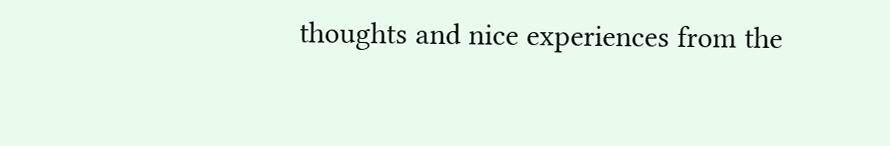thoughts and nice experiences from the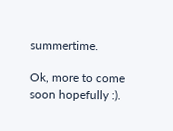summertime.

Ok, more to come soon hopefully :).